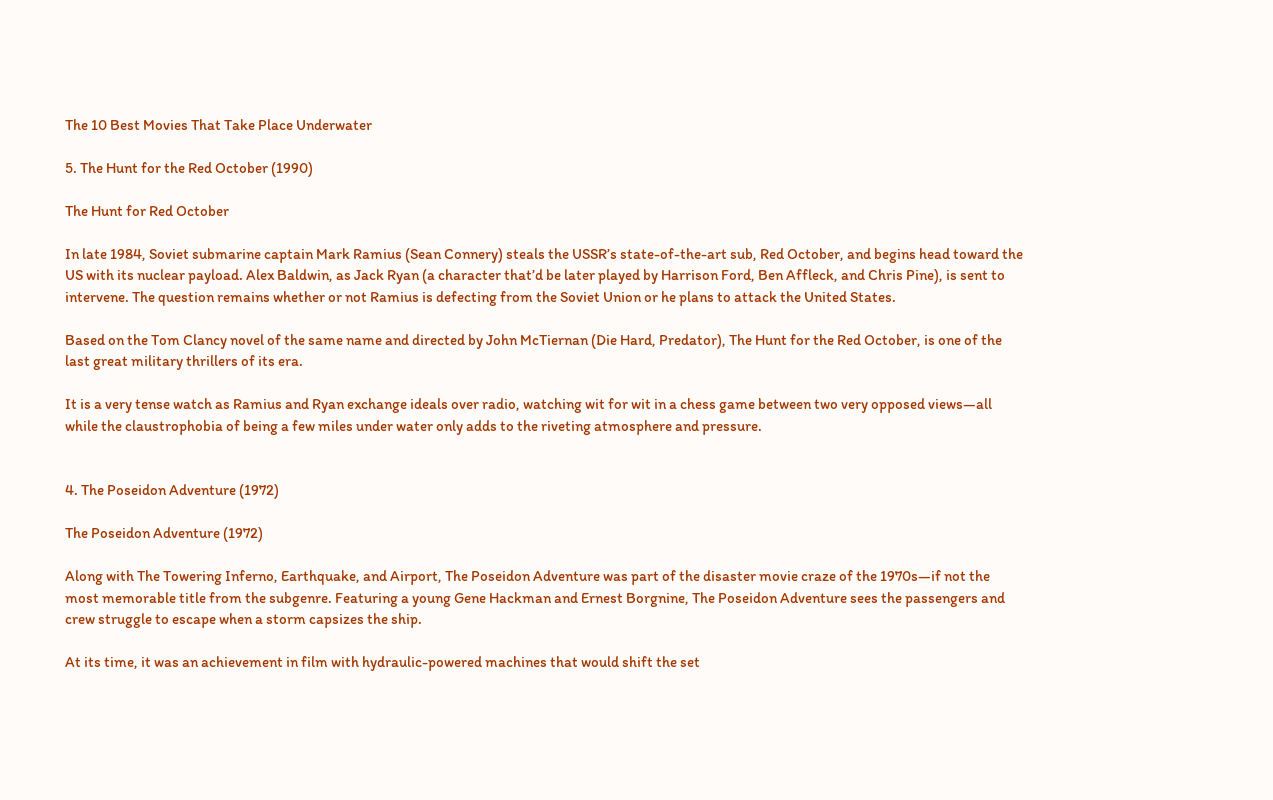The 10 Best Movies That Take Place Underwater

5. The Hunt for the Red October (1990)

The Hunt for Red October

In late 1984, Soviet submarine captain Mark Ramius (Sean Connery) steals the USSR’s state-of-the-art sub, Red October, and begins head toward the US with its nuclear payload. Alex Baldwin, as Jack Ryan (a character that’d be later played by Harrison Ford, Ben Affleck, and Chris Pine), is sent to intervene. The question remains whether or not Ramius is defecting from the Soviet Union or he plans to attack the United States.

Based on the Tom Clancy novel of the same name and directed by John McTiernan (Die Hard, Predator), The Hunt for the Red October, is one of the last great military thrillers of its era.

It is a very tense watch as Ramius and Ryan exchange ideals over radio, watching wit for wit in a chess game between two very opposed views—all while the claustrophobia of being a few miles under water only adds to the riveting atmosphere and pressure.


4. The Poseidon Adventure (1972)

The Poseidon Adventure (1972)

Along with The Towering Inferno, Earthquake, and Airport, The Poseidon Adventure was part of the disaster movie craze of the 1970s—if not the most memorable title from the subgenre. Featuring a young Gene Hackman and Ernest Borgnine, The Poseidon Adventure sees the passengers and crew struggle to escape when a storm capsizes the ship.

At its time, it was an achievement in film with hydraulic-powered machines that would shift the set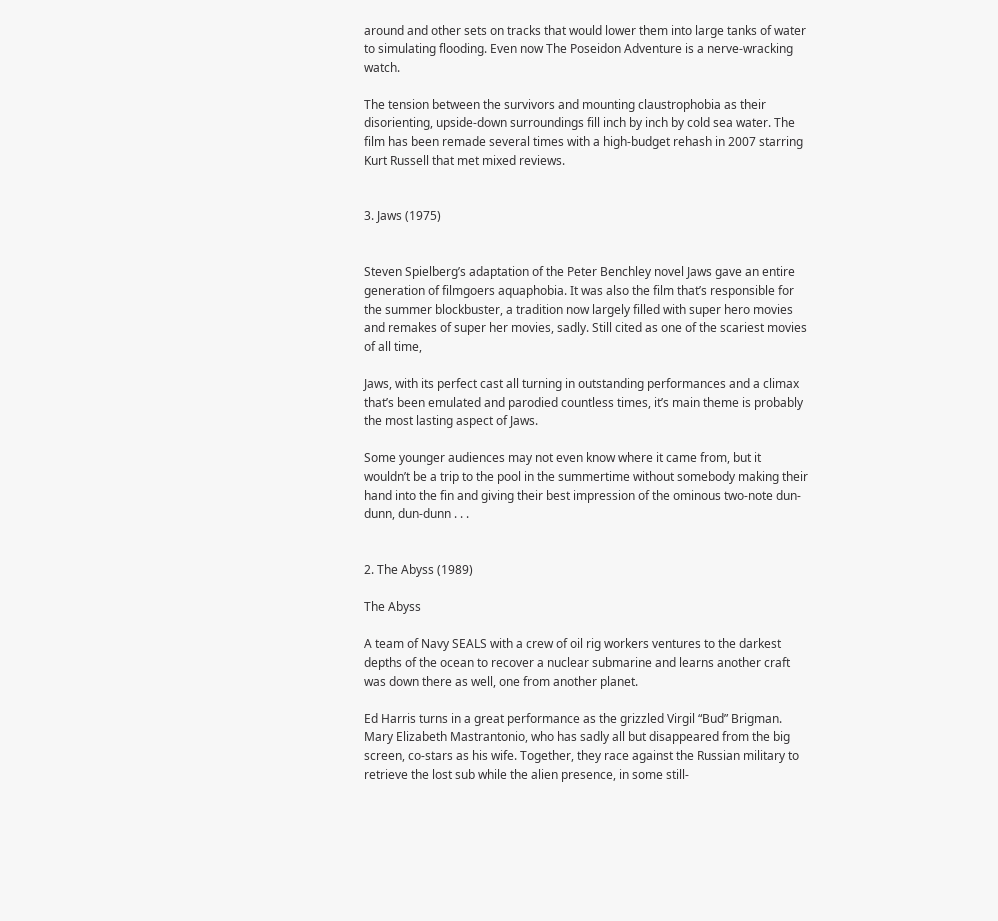around and other sets on tracks that would lower them into large tanks of water to simulating flooding. Even now The Poseidon Adventure is a nerve-wracking watch.

The tension between the survivors and mounting claustrophobia as their disorienting, upside-down surroundings fill inch by inch by cold sea water. The film has been remade several times with a high-budget rehash in 2007 starring Kurt Russell that met mixed reviews.


3. Jaws (1975)


Steven Spielberg’s adaptation of the Peter Benchley novel Jaws gave an entire generation of filmgoers aquaphobia. It was also the film that’s responsible for the summer blockbuster, a tradition now largely filled with super hero movies and remakes of super her movies, sadly. Still cited as one of the scariest movies of all time,

Jaws, with its perfect cast all turning in outstanding performances and a climax that’s been emulated and parodied countless times, it’s main theme is probably the most lasting aspect of Jaws.

Some younger audiences may not even know where it came from, but it wouldn’t be a trip to the pool in the summertime without somebody making their hand into the fin and giving their best impression of the ominous two-note dun-dunn, dun-dunn . . .


2. The Abyss (1989)

The Abyss

A team of Navy SEALS with a crew of oil rig workers ventures to the darkest depths of the ocean to recover a nuclear submarine and learns another craft was down there as well, one from another planet.

Ed Harris turns in a great performance as the grizzled Virgil “Bud” Brigman. Mary Elizabeth Mastrantonio, who has sadly all but disappeared from the big screen, co-stars as his wife. Together, they race against the Russian military to retrieve the lost sub while the alien presence, in some still-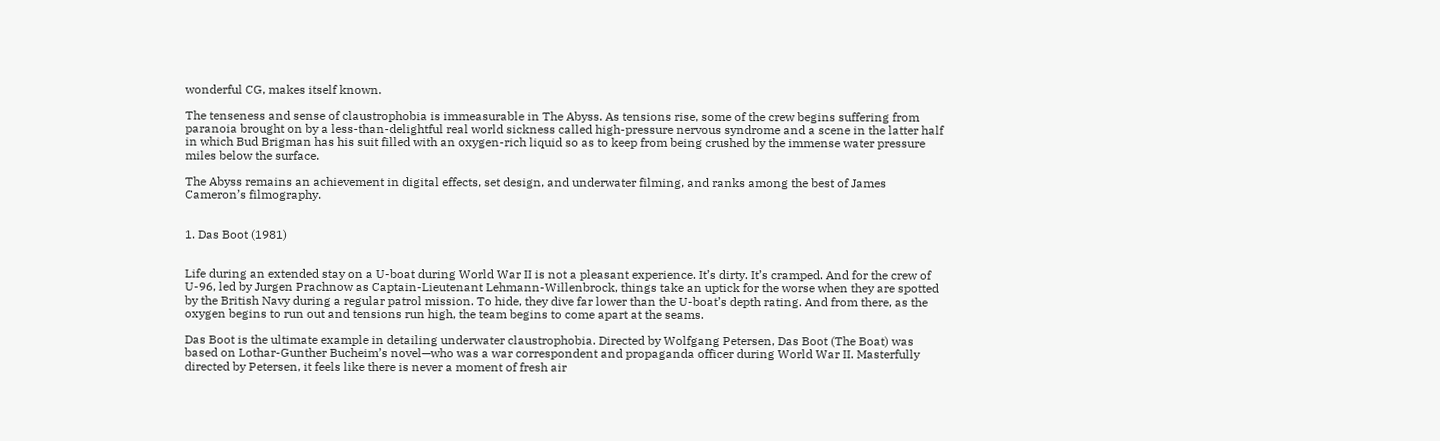wonderful CG, makes itself known.

The tenseness and sense of claustrophobia is immeasurable in The Abyss. As tensions rise, some of the crew begins suffering from paranoia brought on by a less-than-delightful real world sickness called high-pressure nervous syndrome and a scene in the latter half in which Bud Brigman has his suit filled with an oxygen-rich liquid so as to keep from being crushed by the immense water pressure miles below the surface.

The Abyss remains an achievement in digital effects, set design, and underwater filming, and ranks among the best of James Cameron’s filmography.


1. Das Boot (1981)


Life during an extended stay on a U-boat during World War II is not a pleasant experience. It’s dirty. It’s cramped. And for the crew of U-96, led by Jurgen Prachnow as Captain-Lieutenant Lehmann-Willenbrock, things take an uptick for the worse when they are spotted by the British Navy during a regular patrol mission. To hide, they dive far lower than the U-boat’s depth rating. And from there, as the oxygen begins to run out and tensions run high, the team begins to come apart at the seams.

Das Boot is the ultimate example in detailing underwater claustrophobia. Directed by Wolfgang Petersen, Das Boot (The Boat) was based on Lothar-Gunther Bucheim’s novel—who was a war correspondent and propaganda officer during World War II. Masterfully directed by Petersen, it feels like there is never a moment of fresh air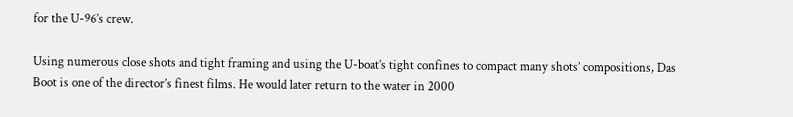for the U-96’s crew.

Using numerous close shots and tight framing and using the U-boat’s tight confines to compact many shots’ compositions, Das Boot is one of the director’s finest films. He would later return to the water in 2000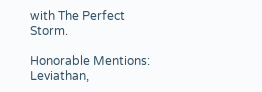with The Perfect Storm.

Honorable Mentions: Leviathan,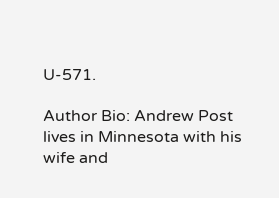U-571.

Author Bio: Andrew Post lives in Minnesota with his wife and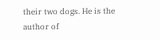their two dogs. He is the author of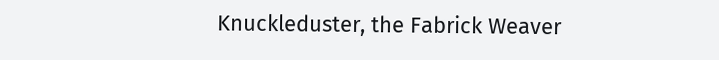Knuckleduster, the Fabrick Weaver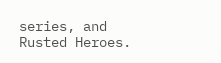series, and Rusted Heroes.